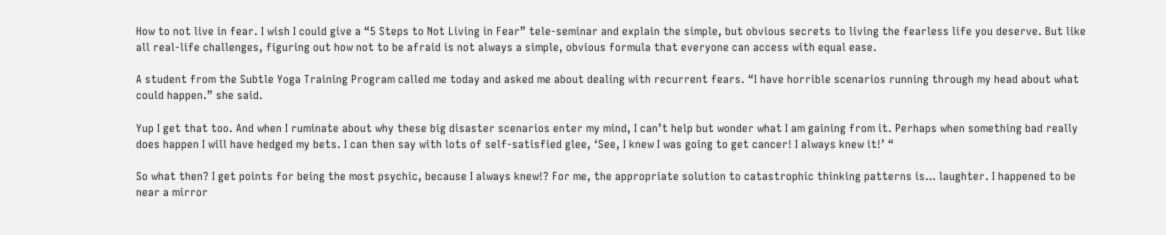How to not live in fear. I wish I could give a “5 Steps to Not Living in Fear” tele-seminar and explain the simple, but obvious secrets to living the fearless life you deserve. But like all real-life challenges, figuring out how not to be afraid is not always a simple, obvious formula that everyone can access with equal ease.

A student from the Subtle Yoga Training Program called me today and asked me about dealing with recurrent fears. “I have horrible scenarios running through my head about what could happen.” she said.

Yup I get that too. And when I ruminate about why these big disaster scenarios enter my mind, I can’t help but wonder what I am gaining from it. Perhaps when something bad really does happen I will have hedged my bets. I can then say with lots of self-satisfied glee, ‘See, I knew I was going to get cancer! I always knew it!’ “

So what then? I get points for being the most psychic, because I always knew!? For me, the appropriate solution to catastrophic thinking patterns is… laughter. I happened to be near a mirror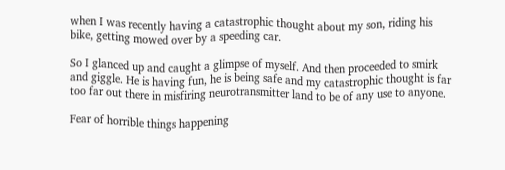when I was recently having a catastrophic thought about my son, riding his bike, getting mowed over by a speeding car.

So I glanced up and caught a glimpse of myself. And then proceeded to smirk and giggle. He is having fun, he is being safe and my catastrophic thought is far too far out there in misfiring neurotransmitter land to be of any use to anyone.

Fear of horrible things happening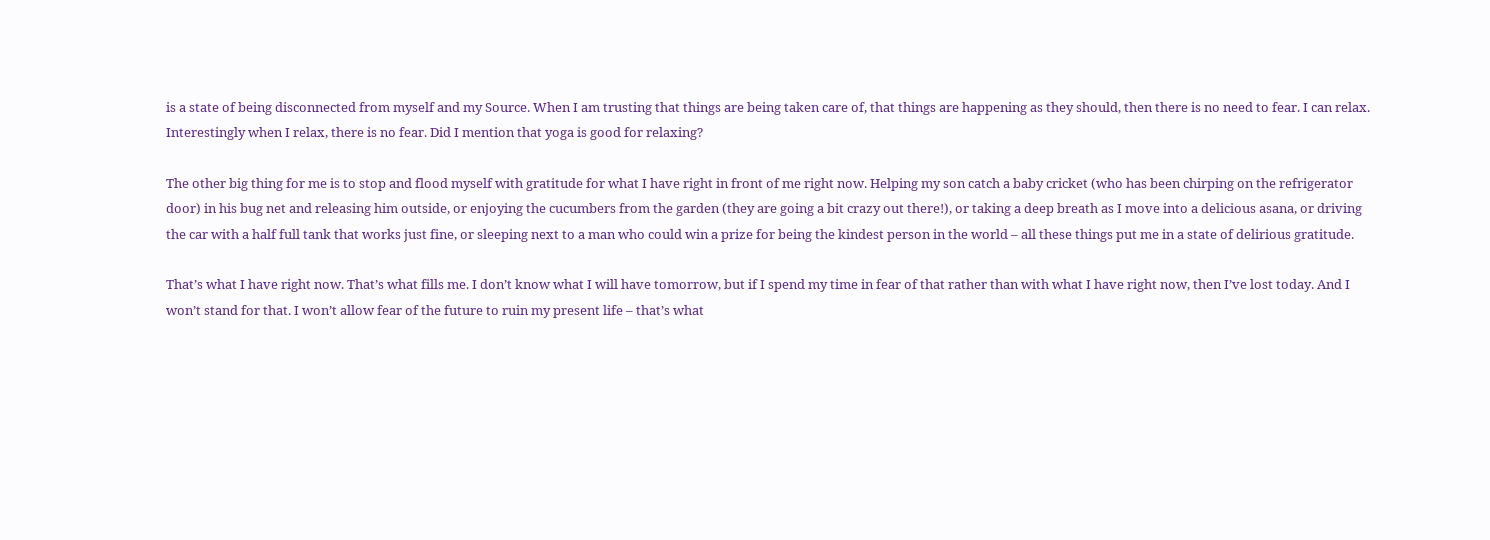is a state of being disconnected from myself and my Source. When I am trusting that things are being taken care of, that things are happening as they should, then there is no need to fear. I can relax. Interestingly when I relax, there is no fear. Did I mention that yoga is good for relaxing?

The other big thing for me is to stop and flood myself with gratitude for what I have right in front of me right now. Helping my son catch a baby cricket (who has been chirping on the refrigerator door) in his bug net and releasing him outside, or enjoying the cucumbers from the garden (they are going a bit crazy out there!), or taking a deep breath as I move into a delicious asana, or driving the car with a half full tank that works just fine, or sleeping next to a man who could win a prize for being the kindest person in the world – all these things put me in a state of delirious gratitude.

That’s what I have right now. That’s what fills me. I don’t know what I will have tomorrow, but if I spend my time in fear of that rather than with what I have right now, then I’ve lost today. And I won’t stand for that. I won’t allow fear of the future to ruin my present life – that’s what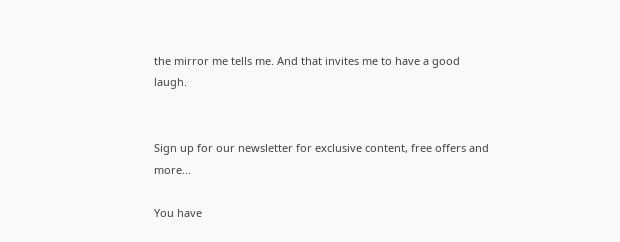the mirror me tells me. And that invites me to have a good laugh.


Sign up for our newsletter for exclusive content, free offers and more...

You have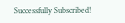Successfully Subscribed!